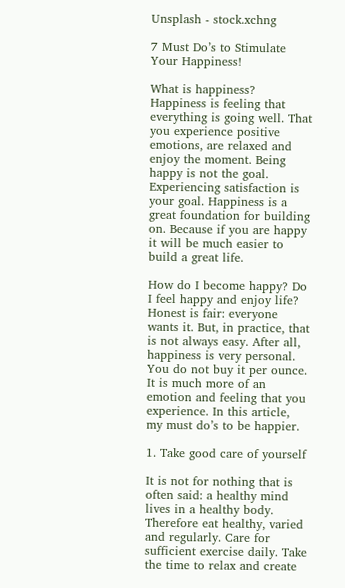Unsplash - stock.xchng

7 Must Do’s to Stimulate Your Happiness!

What is happiness? Happiness is feeling that everything is going well. That you experience positive emotions, are relaxed and enjoy the moment. Being happy is not the goal. Experiencing satisfaction is your goal. Happiness is a great foundation for building on. Because if you are happy it will be much easier to build a great life.

How do I become happy? Do I feel happy and enjoy life? Honest is fair: everyone wants it. But, in practice, that is not always easy. After all, happiness is very personal. You do not buy it per ounce. It is much more of an emotion and feeling that you experience. In this article, my must do’s to be happier.

1. Take good care of yourself

It is not for nothing that is often said: a healthy mind lives in a healthy body. Therefore eat healthy, varied and regularly. Care for sufficient exercise daily. Take the time to relax and create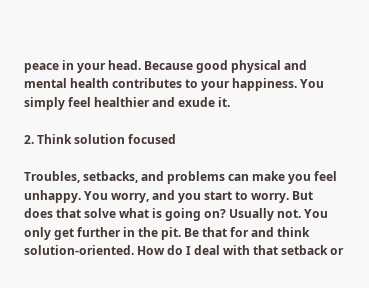peace in your head. Because good physical and mental health contributes to your happiness. You simply feel healthier and exude it.

2. Think solution focused

Troubles, setbacks, and problems can make you feel unhappy. You worry, and you start to worry. But does that solve what is going on? Usually not. You only get further in the pit. Be that for and think solution-oriented. How do I deal with that setback or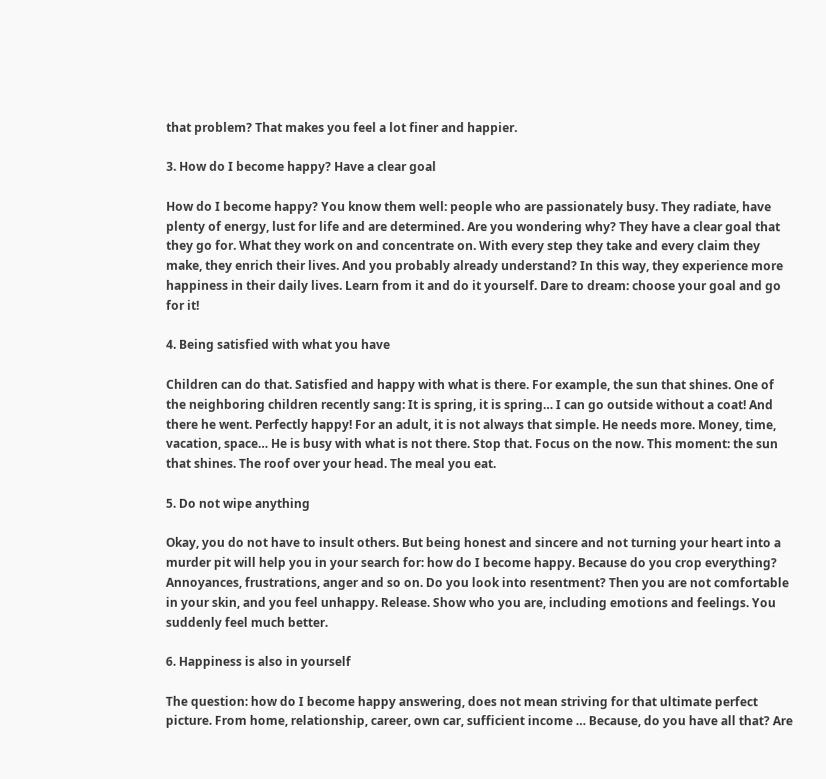that problem? That makes you feel a lot finer and happier.

3. How do I become happy? Have a clear goal

How do I become happy? You know them well: people who are passionately busy. They radiate, have plenty of energy, lust for life and are determined. Are you wondering why? They have a clear goal that they go for. What they work on and concentrate on. With every step they take and every claim they make, they enrich their lives. And you probably already understand? In this way, they experience more happiness in their daily lives. Learn from it and do it yourself. Dare to dream: choose your goal and go for it!

4. Being satisfied with what you have

Children can do that. Satisfied and happy with what is there. For example, the sun that shines. One of the neighboring children recently sang: It is spring, it is spring… I can go outside without a coat! And there he went. Perfectly happy! For an adult, it is not always that simple. He needs more. Money, time, vacation, space… He is busy with what is not there. Stop that. Focus on the now. This moment: the sun that shines. The roof over your head. The meal you eat.

5. Do not wipe anything

Okay, you do not have to insult others. But being honest and sincere and not turning your heart into a murder pit will help you in your search for: how do I become happy. Because do you crop everything? Annoyances, frustrations, anger and so on. Do you look into resentment? Then you are not comfortable in your skin, and you feel unhappy. Release. Show who you are, including emotions and feelings. You suddenly feel much better.

6. Happiness is also in yourself

The question: how do I become happy answering, does not mean striving for that ultimate perfect picture. From home, relationship, career, own car, sufficient income … Because, do you have all that? Are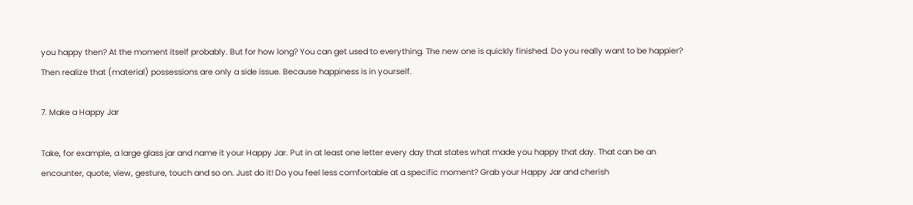you happy then? At the moment itself probably. But for how long? You can get used to everything. The new one is quickly finished. Do you really want to be happier? Then realize that (material) possessions are only a side issue. Because happiness is in yourself.

7. Make a Happy Jar

Take, for example, a large glass jar and name it your Happy Jar. Put in at least one letter every day that states what made you happy that day. That can be an encounter, quote, view, gesture, touch and so on. Just do it! Do you feel less comfortable at a specific moment? Grab your Happy Jar and cherish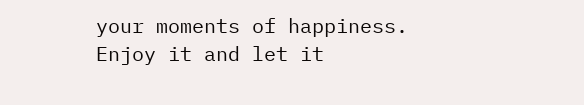your moments of happiness. Enjoy it and let it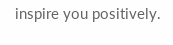inspire you positively.